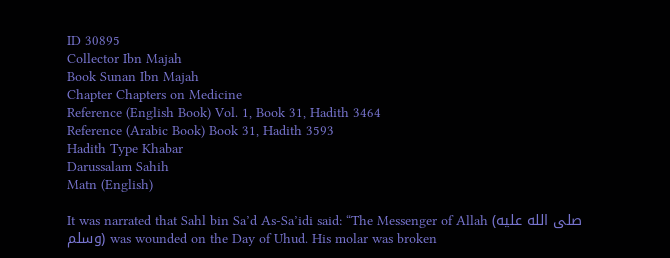ID 30895
Collector Ibn Majah
Book Sunan Ibn Majah
Chapter Chapters on Medicine
Reference (English Book) Vol. 1, Book 31, Hadith 3464
Reference (Arabic Book) Book 31, Hadith 3593
Hadith Type Khabar
Darussalam Sahih
Matn (English)

It was narrated that Sahl bin Sa’d As-Sa’idi said: “The Messenger of Allah (صلى الله عليه وسلم) was wounded on the Day of Uhud. His molar was broken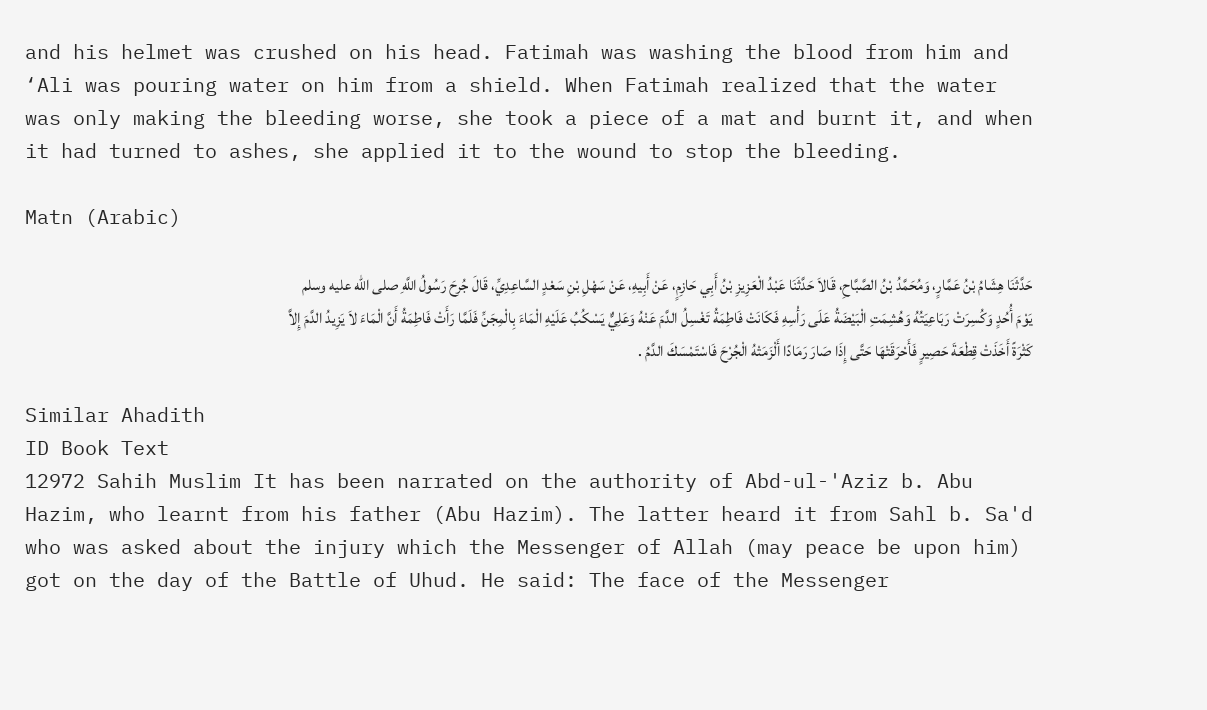and his helmet was crushed on his head. Fatimah was washing the blood from him and ‘Ali was pouring water on him from a shield. When Fatimah realized that the water was only making the bleeding worse, she took a piece of a mat and burnt it, and when it had turned to ashes, she applied it to the wound to stop the bleeding.

Matn (Arabic)

حَدَّثَنَا هِشَامُ بْنُ عَمَّارٍ، وَمُحَمَّدُ بْنُ الصَّبَّاحِ، قَالاَ حَدَّثَنَا عَبْدُ الْعَزِيزِ بْنُ أَبِي حَازِمٍ، عَنْ أَبِيهِ، عَنْ سَهْلِ بْنِ سَعْدٍ السَّاعِدِيِّ، قَالَ جُرِحَ رَسُولُ اللَّهِ صلى الله عليه وسلم يَوْمَ أُحُدٍ وَكُسِرَتْ رَبَاعِيَتُهُ وَهُشِمَتِ الْبَيْضَةُ عَلَى رَأْسِهِ فَكَانَتْ فَاطِمَةُ تَغْسِلُ الدَّمَ عَنْهُ وَعَلِيٌّ يَسْكُبُ عَلَيْهِ الْمَاءَ بِالْمِجَنِّ فَلَمَّا رَأَتْ فَاطِمَةُ أَنَّ الْمَاءَ لاَ يَزِيدُ الدَّمَ إِلاَّ كَثْرَةً أَخَذَتْ قِطْعَةَ حَصِيرٍ فَأَحْرَقَتْهَا حَتَّى إِذَا صَارَ رَمَادًا أَلْزَمَتْهُ الْجُرْحَ فَاسْتَمْسَكَ الدَّمُ .

Similar Ahadith
ID Book Text
12972 Sahih Muslim It has been narrated on the authority of Abd-ul-'Aziz b. Abu Hazim, who learnt from his father (Abu Hazim). The latter heard it from Sahl b. Sa'd who was asked about the injury which the Messenger of Allah (may peace be upon him) got on the day of the Battle of Uhud. He said: The face of the Messenger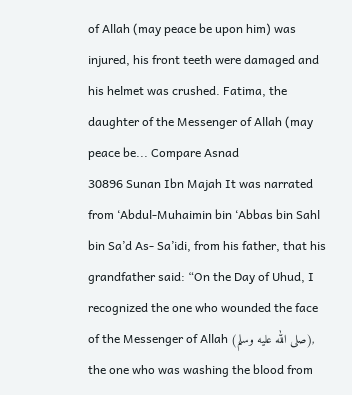of Allah (may peace be upon him) was injured, his front teeth were damaged and his helmet was crushed. Fatima, the daughter of the Messenger of Allah (may peace be... Compare Asnad
30896 Sunan Ibn Majah It was narrated from ‘Abdul-Muhaimin bin ‘Abbas bin Sahl bin Sa’d As- Sa’idi, from his father, that his grandfather said: “On the Day of Uhud, I recognized the one who wounded the face of the Messenger of Allah (صلى الله عليه وسلم), the one who was washing the blood from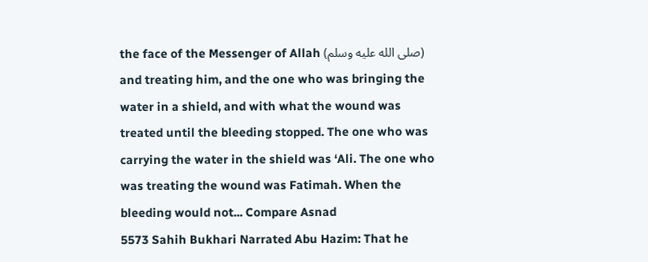the face of the Messenger of Allah (صلى الله عليه وسلم) and treating him, and the one who was bringing the water in a shield, and with what the wound was treated until the bleeding stopped. The one who was carrying the water in the shield was ‘Ali. The one who was treating the wound was Fatimah. When the bleeding would not... Compare Asnad
5573 Sahih Bukhari Narrated Abu Hazim: That he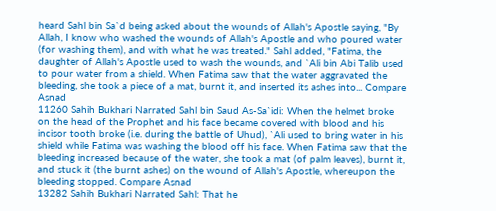heard Sahl bin Sa`d being asked about the wounds of Allah's Apostle saying, "By Allah, I know who washed the wounds of Allah's Apostle and who poured water (for washing them), and with what he was treated." Sahl added, "Fatima, the daughter of Allah's Apostle used to wash the wounds, and `Ali bin Abi Talib used to pour water from a shield. When Fatima saw that the water aggravated the bleeding, she took a piece of a mat, burnt it, and inserted its ashes into... Compare Asnad
11260 Sahih Bukhari Narrated Sahl bin Saud As-Sa`idi: When the helmet broke on the head of the Prophet and his face became covered with blood and his incisor tooth broke (i.e. during the battle of Uhud), `Ali used to bring water in his shield while Fatima was washing the blood off his face. When Fatima saw that the bleeding increased because of the water, she took a mat (of palm leaves), burnt it, and stuck it (the burnt ashes) on the wound of Allah's Apostle, whereupon the bleeding stopped. Compare Asnad
13282 Sahih Bukhari Narrated Sahl: That he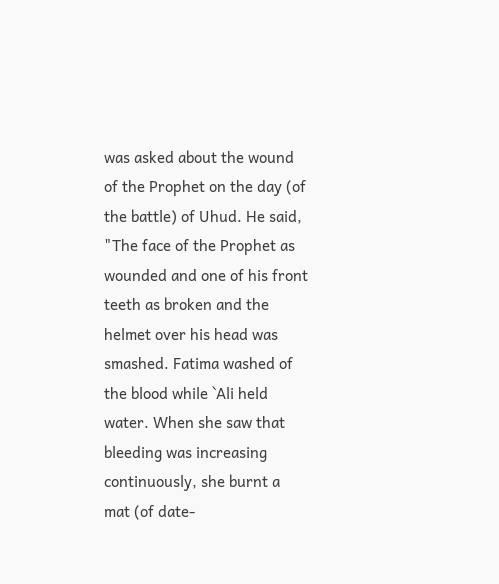was asked about the wound of the Prophet on the day (of the battle) of Uhud. He said, "The face of the Prophet as wounded and one of his front teeth as broken and the helmet over his head was smashed. Fatima washed of the blood while `Ali held water. When she saw that bleeding was increasing continuously, she burnt a mat (of date-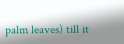palm leaves) till it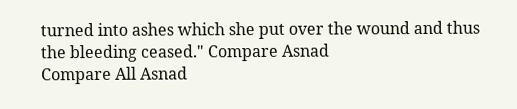turned into ashes which she put over the wound and thus the bleeding ceased." Compare Asnad
Compare All Asnad